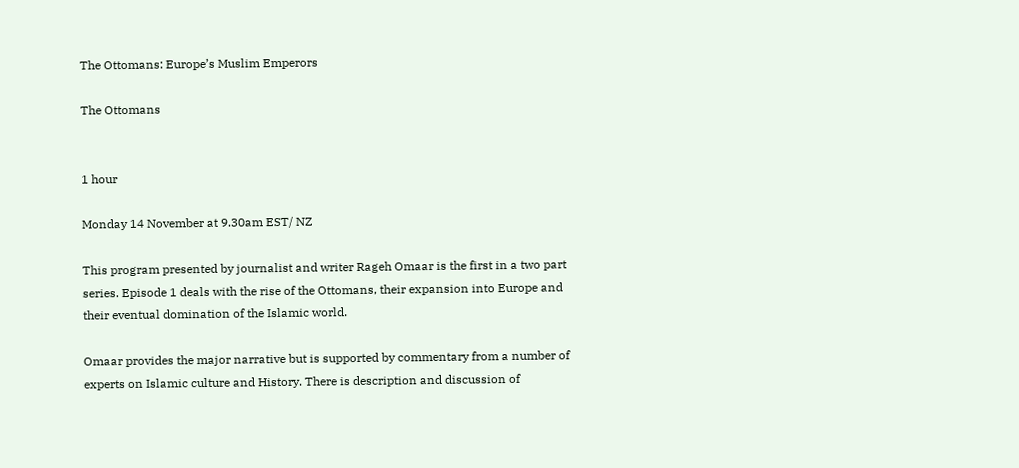The Ottomans: Europe’s Muslim Emperors

The Ottomans


1 hour

Monday 14 November at 9.30am EST/ NZ

This program presented by journalist and writer Rageh Omaar is the first in a two part series. Episode 1 deals with the rise of the Ottomans, their expansion into Europe and their eventual domination of the Islamic world.

Omaar provides the major narrative but is supported by commentary from a number of experts on Islamic culture and History. There is description and discussion of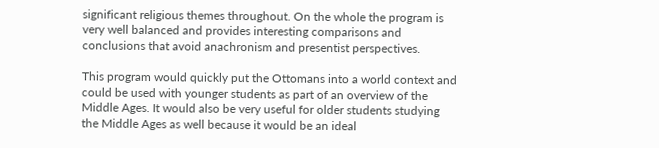significant religious themes throughout. On the whole the program is very well balanced and provides interesting comparisons and conclusions that avoid anachronism and presentist perspectives.

This program would quickly put the Ottomans into a world context and could be used with younger students as part of an overview of the Middle Ages. It would also be very useful for older students studying the Middle Ages as well because it would be an ideal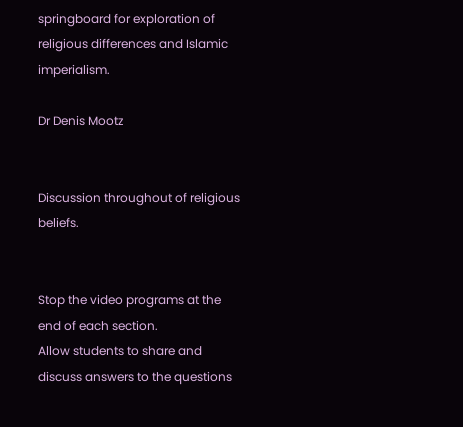springboard for exploration of religious differences and Islamic imperialism.

Dr Denis Mootz


Discussion throughout of religious beliefs.


Stop the video programs at the end of each section.
Allow students to share and discuss answers to the questions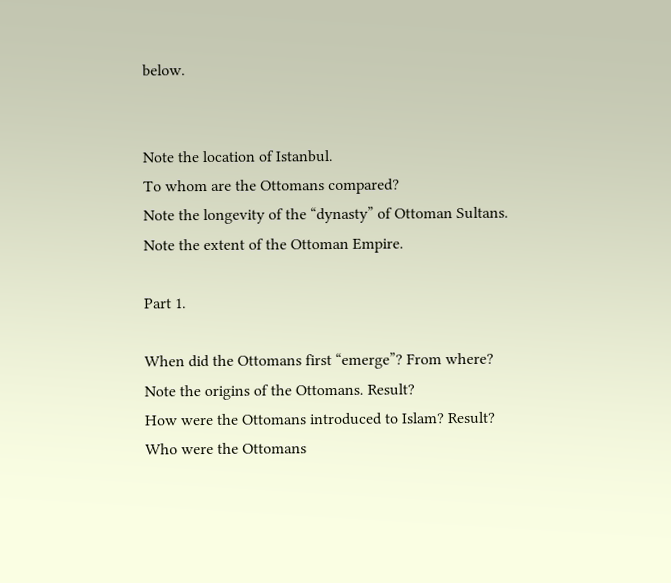below.


Note the location of Istanbul.
To whom are the Ottomans compared?
Note the longevity of the “dynasty” of Ottoman Sultans.
Note the extent of the Ottoman Empire.

Part 1.

When did the Ottomans first “emerge”? From where?
Note the origins of the Ottomans. Result?
How were the Ottomans introduced to Islam? Result?
Who were the Ottomans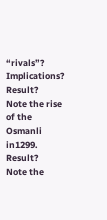“rivals”? Implications? Result?
Note the rise of the Osmanli in1299. Result?
Note the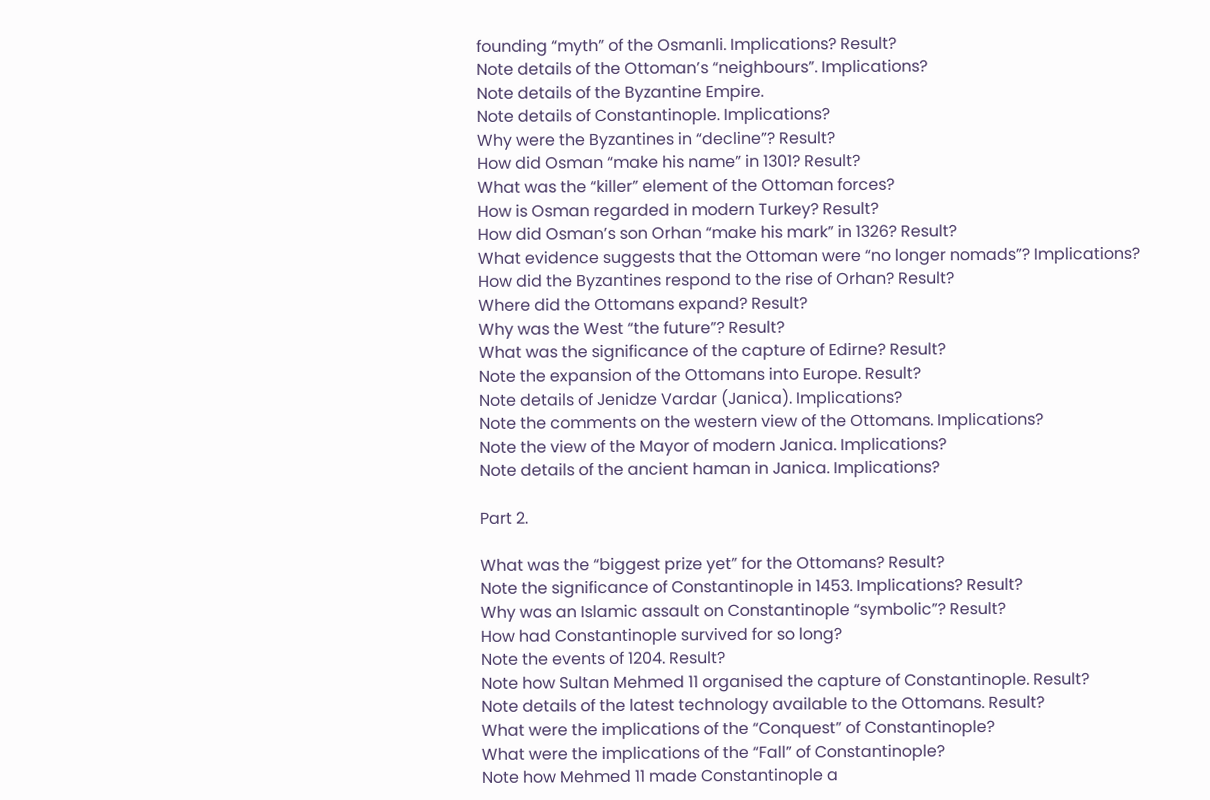founding “myth” of the Osmanli. Implications? Result?
Note details of the Ottoman’s “neighbours”. Implications?
Note details of the Byzantine Empire.
Note details of Constantinople. Implications?
Why were the Byzantines in “decline”? Result?
How did Osman “make his name” in 1301? Result?
What was the “killer” element of the Ottoman forces?
How is Osman regarded in modern Turkey? Result?
How did Osman’s son Orhan “make his mark” in 1326? Result?
What evidence suggests that the Ottoman were “no longer nomads”? Implications?
How did the Byzantines respond to the rise of Orhan? Result?
Where did the Ottomans expand? Result?
Why was the West “the future”? Result?
What was the significance of the capture of Edirne? Result?
Note the expansion of the Ottomans into Europe. Result?
Note details of Jenidze Vardar (Janica). Implications?
Note the comments on the western view of the Ottomans. Implications?
Note the view of the Mayor of modern Janica. Implications?
Note details of the ancient haman in Janica. Implications?

Part 2.

What was the “biggest prize yet” for the Ottomans? Result?
Note the significance of Constantinople in 1453. Implications? Result?
Why was an Islamic assault on Constantinople “symbolic”? Result?
How had Constantinople survived for so long?
Note the events of 1204. Result?
Note how Sultan Mehmed 11 organised the capture of Constantinople. Result?
Note details of the latest technology available to the Ottomans. Result?
What were the implications of the “Conquest” of Constantinople?
What were the implications of the “Fall” of Constantinople?
Note how Mehmed 11 made Constantinople a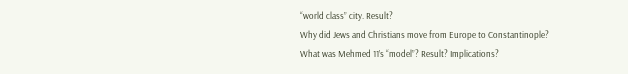“world class” city. Result?
Why did Jews and Christians move from Europe to Constantinople?
What was Mehmed 11’s “model”? Result? Implications?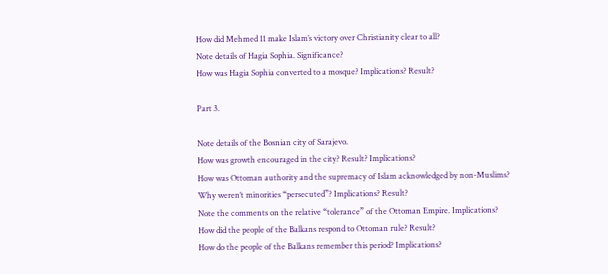How did Mehmed 11 make Islam’s victory over Christianity clear to all?
Note details of Hagia Sophia. Significance?
How was Hagia Sophia converted to a mosque? Implications? Result?

Part 3.

Note details of the Bosnian city of Sarajevo.
How was growth encouraged in the city? Result? Implications?
How was Ottoman authority and the supremacy of Islam acknowledged by non-Muslims?
Why weren’t minorities “persecuted”? Implications? Result?
Note the comments on the relative “tolerance” of the Ottoman Empire. Implications?
How did the people of the Balkans respond to Ottoman rule? Result?
How do the people of the Balkans remember this period? Implications?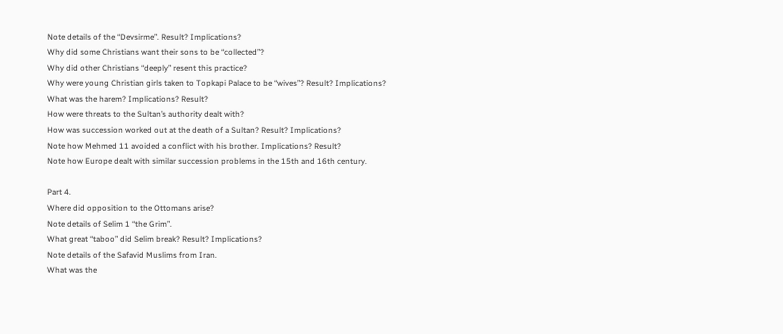Note details of the “Devsirme”. Result? Implications?
Why did some Christians want their sons to be “collected”?
Why did other Christians “deeply” resent this practice?
Why were young Christian girls taken to Topkapi Palace to be “wives”? Result? Implications?
What was the harem? Implications? Result?
How were threats to the Sultan’s authority dealt with?
How was succession worked out at the death of a Sultan? Result? Implications?
Note how Mehmed 11 avoided a conflict with his brother. Implications? Result?
Note how Europe dealt with similar succession problems in the 15th and 16th century.

Part 4.
Where did opposition to the Ottomans arise?
Note details of Selim 1 “the Grim”.
What great “taboo” did Selim break? Result? Implications?
Note details of the Safavid Muslims from Iran.
What was the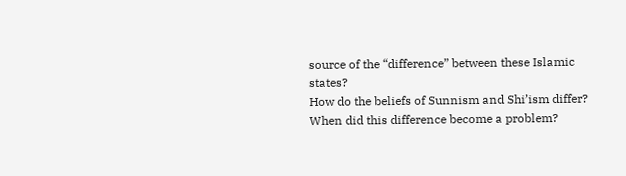source of the “difference” between these Islamic states?
How do the beliefs of Sunnism and Shi’ism differ?
When did this difference become a problem?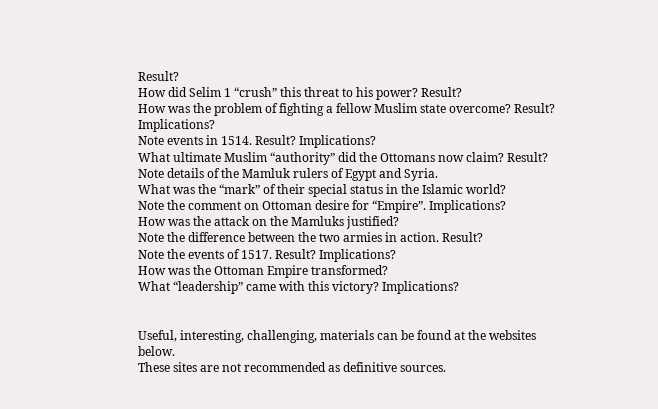Result?
How did Selim 1 “crush” this threat to his power? Result?
How was the problem of fighting a fellow Muslim state overcome? Result? Implications?
Note events in 1514. Result? Implications?
What ultimate Muslim “authority” did the Ottomans now claim? Result?
Note details of the Mamluk rulers of Egypt and Syria.
What was the “mark” of their special status in the Islamic world?
Note the comment on Ottoman desire for “Empire”. Implications?
How was the attack on the Mamluks justified?
Note the difference between the two armies in action. Result?
Note the events of 1517. Result? Implications?
How was the Ottoman Empire transformed?
What “leadership” came with this victory? Implications?


Useful, interesting, challenging, materials can be found at the websites below.
These sites are not recommended as definitive sources.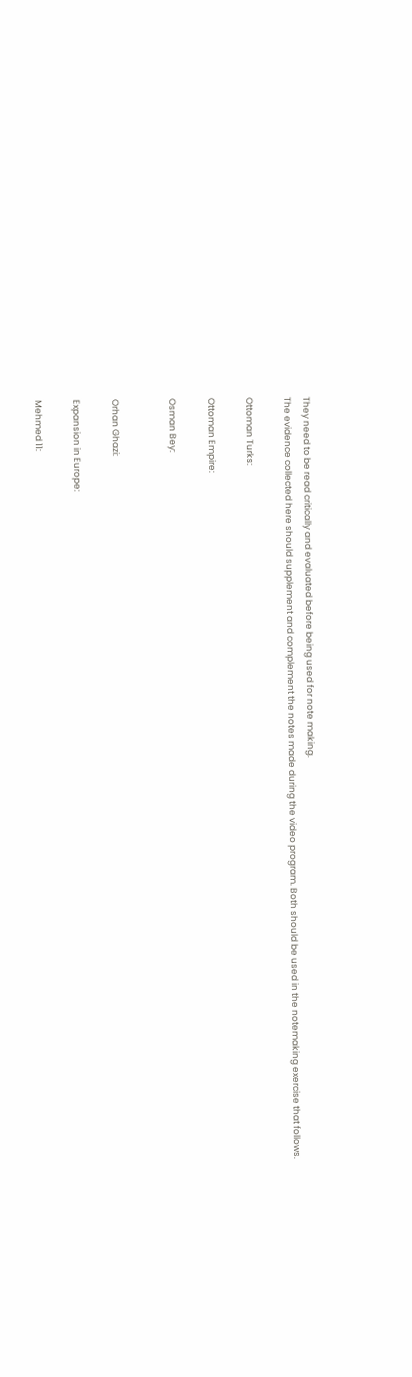They need to be read critically and evaluated before being used for note making.
The evidence collected here should supplement and complement the notes made during the video program. Both should be used in the notemaking exercise that follows.

Ottoman Turks:

Ottoman Empire:

Osman Bey:


Orhan Ghazi:

Expansion in Europe:

Mehmed 11: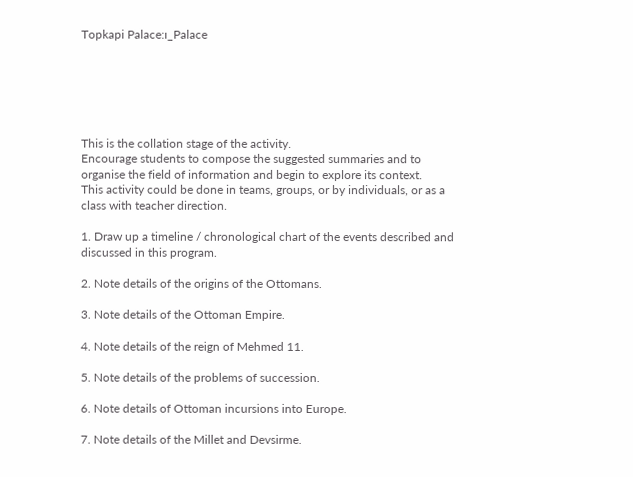Topkapi Palace:ı_Palace






This is the collation stage of the activity.
Encourage students to compose the suggested summaries and to organise the field of information and begin to explore its context.
This activity could be done in teams, groups, or by individuals, or as a class with teacher direction.

1. Draw up a timeline / chronological chart of the events described and discussed in this program.

2. Note details of the origins of the Ottomans.

3. Note details of the Ottoman Empire.

4. Note details of the reign of Mehmed 11.

5. Note details of the problems of succession.

6. Note details of Ottoman incursions into Europe.

7. Note details of the Millet and Devsirme.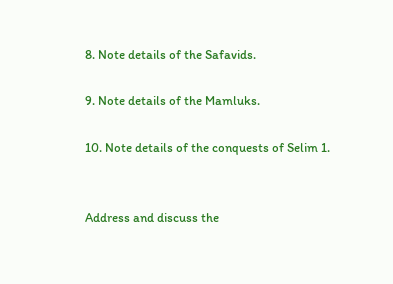8. Note details of the Safavids.

9. Note details of the Mamluks.

10. Note details of the conquests of Selim 1.


Address and discuss the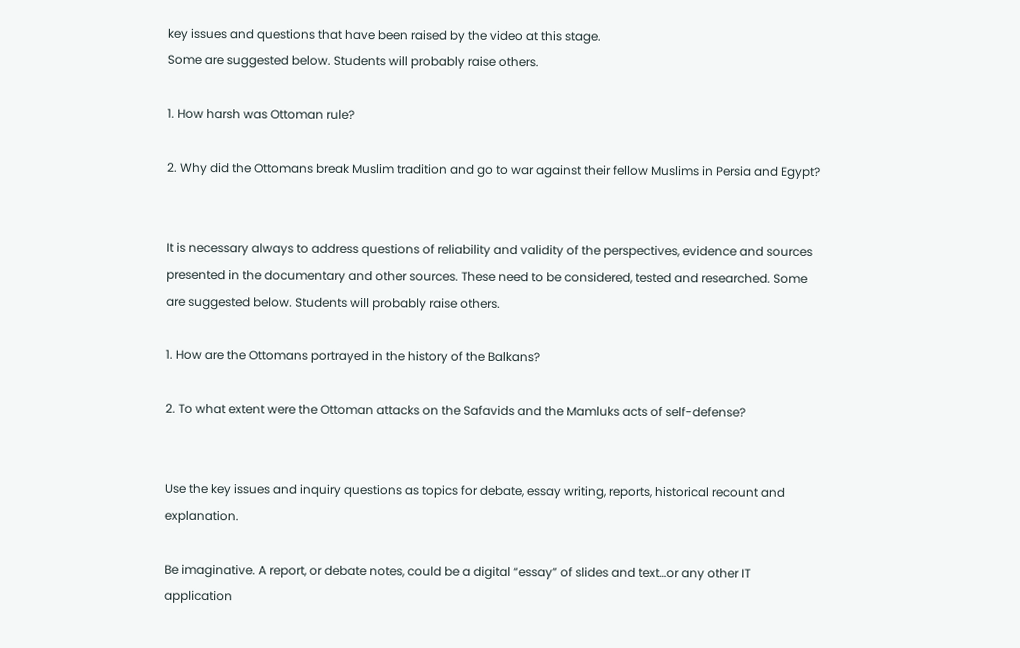key issues and questions that have been raised by the video at this stage.
Some are suggested below. Students will probably raise others.

1. How harsh was Ottoman rule?

2. Why did the Ottomans break Muslim tradition and go to war against their fellow Muslims in Persia and Egypt?


It is necessary always to address questions of reliability and validity of the perspectives, evidence and sources presented in the documentary and other sources. These need to be considered, tested and researched. Some are suggested below. Students will probably raise others.

1. How are the Ottomans portrayed in the history of the Balkans?

2. To what extent were the Ottoman attacks on the Safavids and the Mamluks acts of self-defense?


Use the key issues and inquiry questions as topics for debate, essay writing, reports, historical recount and explanation.

Be imaginative. A report, or debate notes, could be a digital “essay” of slides and text…or any other IT application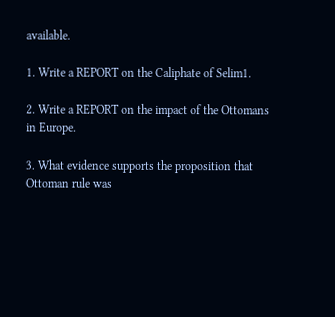available.

1. Write a REPORT on the Caliphate of Selim1.

2. Write a REPORT on the impact of the Ottomans in Europe.

3. What evidence supports the proposition that Ottoman rule was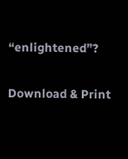“enlightened”?

Download & Print